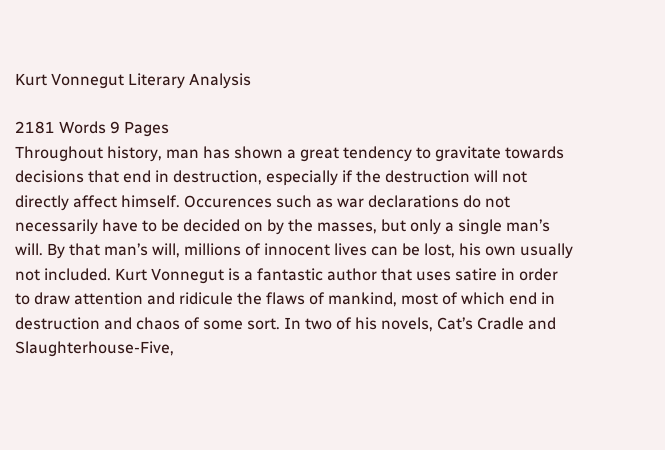Kurt Vonnegut Literary Analysis

2181 Words 9 Pages
Throughout history, man has shown a great tendency to gravitate towards decisions that end in destruction, especially if the destruction will not directly affect himself. Occurences such as war declarations do not necessarily have to be decided on by the masses, but only a single man’s will. By that man’s will, millions of innocent lives can be lost, his own usually not included. Kurt Vonnegut is a fantastic author that uses satire in order to draw attention and ridicule the flaws of mankind, most of which end in destruction and chaos of some sort. In two of his novels, Cat’s Cradle and Slaughterhouse-Five,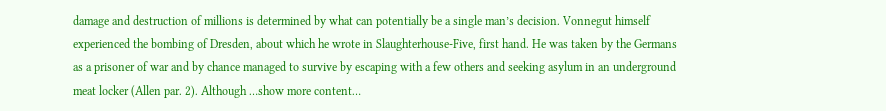damage and destruction of millions is determined by what can potentially be a single man’s decision. Vonnegut himself experienced the bombing of Dresden, about which he wrote in Slaughterhouse-Five, first hand. He was taken by the Germans as a prisoner of war and by chance managed to survive by escaping with a few others and seeking asylum in an underground meat locker (Allen par. 2). Although …show more content…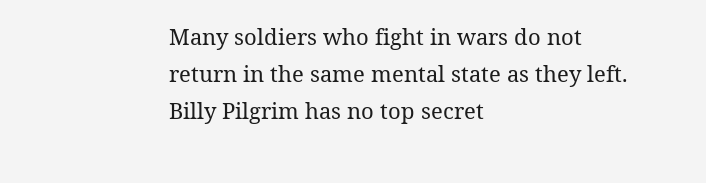Many soldiers who fight in wars do not return in the same mental state as they left. Billy Pilgrim has no top secret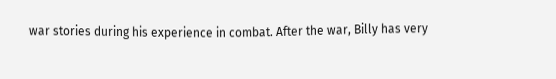war stories during his experience in combat. After the war, Billy has very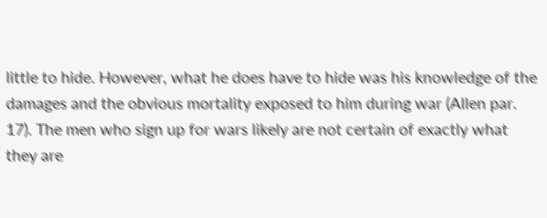little to hide. However, what he does have to hide was his knowledge of the damages and the obvious mortality exposed to him during war (Allen par. 17). The men who sign up for wars likely are not certain of exactly what they are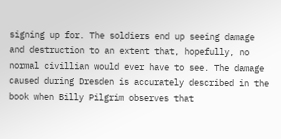signing up for. The soldiers end up seeing damage and destruction to an extent that, hopefully, no normal civillian would ever have to see. The damage caused during Dresden is accurately described in the book when Billy Pilgrim observes that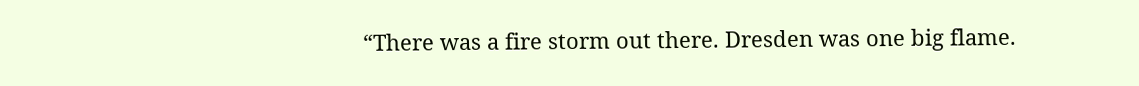“There was a fire storm out there. Dresden was one big flame.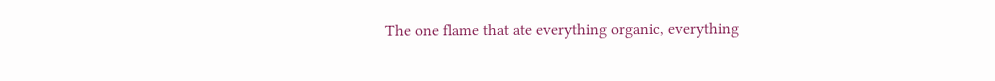The one flame that ate everything organic, everything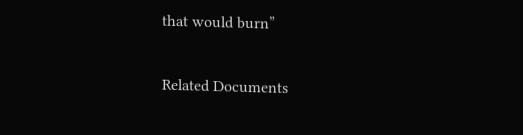that would burn”

Related Documents